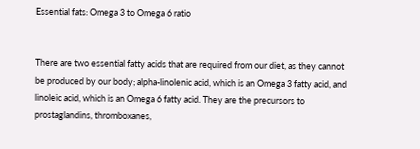Essential fats: Omega 3 to Omega 6 ratio


There are two essential fatty acids that are required from our diet, as they cannot be produced by our body; alpha-linolenic acid, which is an Omega 3 fatty acid, and linoleic acid, which is an Omega 6 fatty acid. They are the precursors to prostaglandins, thromboxanes,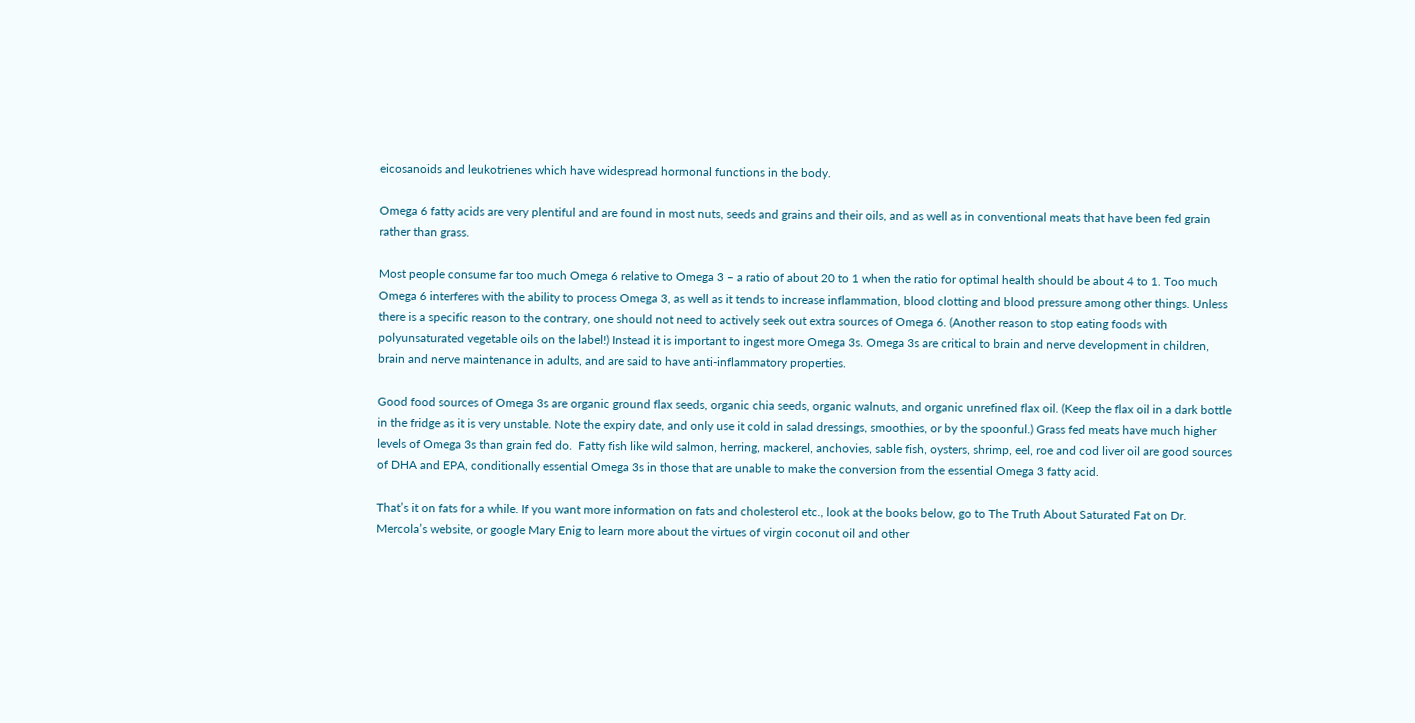eicosanoids and leukotrienes which have widespread hormonal functions in the body.

Omega 6 fatty acids are very plentiful and are found in most nuts, seeds and grains and their oils, and as well as in conventional meats that have been fed grain rather than grass.

Most people consume far too much Omega 6 relative to Omega 3 – a ratio of about 20 to 1 when the ratio for optimal health should be about 4 to 1. Too much Omega 6 interferes with the ability to process Omega 3, as well as it tends to increase inflammation, blood clotting and blood pressure among other things. Unless there is a specific reason to the contrary, one should not need to actively seek out extra sources of Omega 6. (Another reason to stop eating foods with polyunsaturated vegetable oils on the label!) Instead it is important to ingest more Omega 3s. Omega 3s are critical to brain and nerve development in children, brain and nerve maintenance in adults, and are said to have anti-inflammatory properties.

Good food sources of Omega 3s are organic ground flax seeds, organic chia seeds, organic walnuts, and organic unrefined flax oil. (Keep the flax oil in a dark bottle in the fridge as it is very unstable. Note the expiry date, and only use it cold in salad dressings, smoothies, or by the spoonful.) Grass fed meats have much higher levels of Omega 3s than grain fed do.  Fatty fish like wild salmon, herring, mackerel, anchovies, sable fish, oysters, shrimp, eel, roe and cod liver oil are good sources of DHA and EPA, conditionally essential Omega 3s in those that are unable to make the conversion from the essential Omega 3 fatty acid.

That’s it on fats for a while. If you want more information on fats and cholesterol etc., look at the books below, go to The Truth About Saturated Fat on Dr. Mercola’s website, or google Mary Enig to learn more about the virtues of virgin coconut oil and other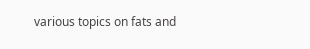various topics on fats and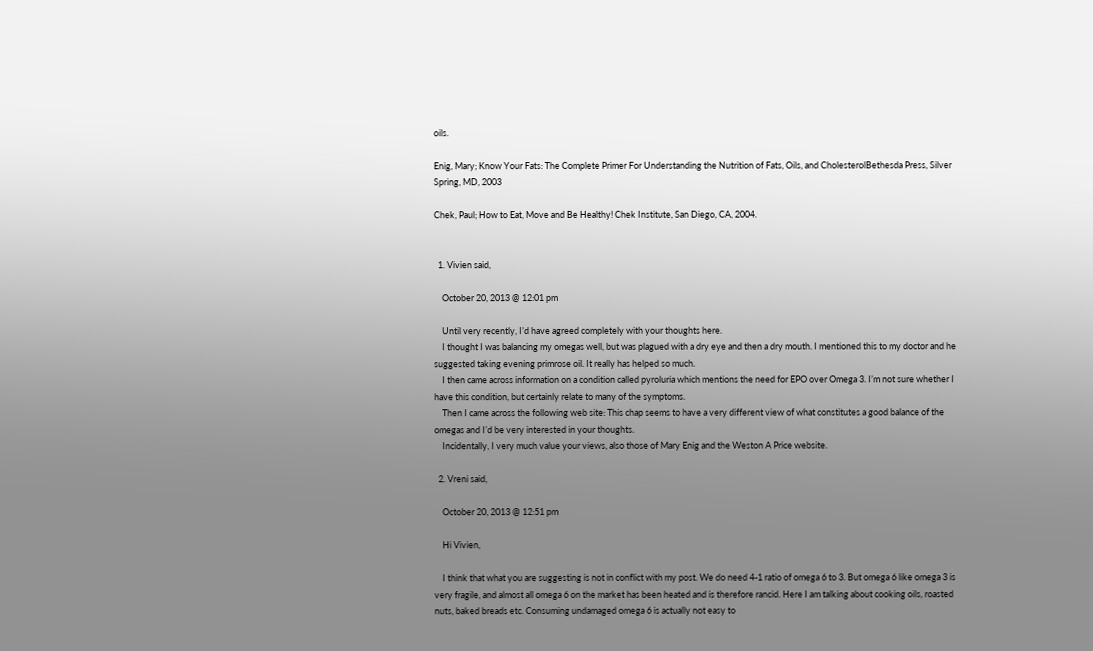oils.

Enig, Mary; Know Your Fats: The Complete Primer For Understanding the Nutrition of Fats, Oils, and CholesterolBethesda Press, Silver Spring, MD, 2003

Chek, Paul; How to Eat, Move and Be Healthy! Chek Institute, San Diego, CA, 2004.


  1. Vivien said,

    October 20, 2013 @ 12:01 pm

    Until very recently, I’d have agreed completely with your thoughts here.
    I thought I was balancing my omegas well, but was plagued with a dry eye and then a dry mouth. I mentioned this to my doctor and he suggested taking evening primrose oil. It really has helped so much.
    I then came across information on a condition called pyroluria which mentions the need for EPO over Omega 3. I’m not sure whether I have this condition, but certainly relate to many of the symptoms.
    Then I came across the following web site: This chap seems to have a very different view of what constitutes a good balance of the omegas and I’d be very interested in your thoughts.
    Incidentally, I very much value your views, also those of Mary Enig and the Weston A Price website.

  2. Vreni said,

    October 20, 2013 @ 12:51 pm

    Hi Vivien,

    I think that what you are suggesting is not in conflict with my post. We do need 4-1 ratio of omega 6 to 3. But omega 6 like omega 3 is very fragile, and almost all omega 6 on the market has been heated and is therefore rancid. Here I am talking about cooking oils, roasted nuts, baked breads etc. Consuming undamaged omega 6 is actually not easy to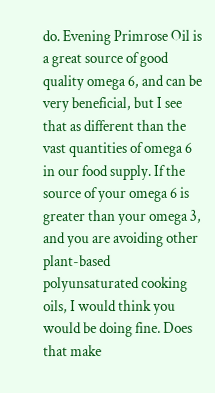do. Evening Primrose Oil is a great source of good quality omega 6, and can be very beneficial, but I see that as different than the vast quantities of omega 6 in our food supply. If the source of your omega 6 is greater than your omega 3, and you are avoiding other plant-based polyunsaturated cooking oils, I would think you would be doing fine. Does that make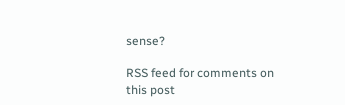sense?

RSS feed for comments on this post